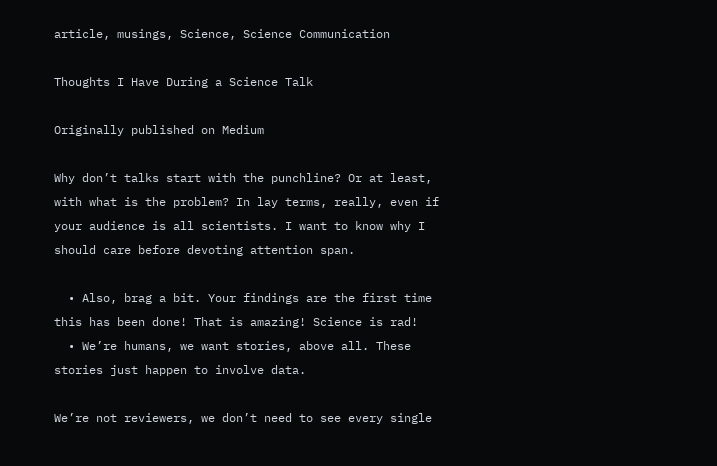article, musings, Science, Science Communication

Thoughts I Have During a Science Talk

Originally published on Medium

Why don’t talks start with the punchline? Or at least, with what is the problem? In lay terms, really, even if your audience is all scientists. I want to know why I should care before devoting attention span.

  • Also, brag a bit. Your findings are the first time this has been done! That is amazing! Science is rad!
  • We’re humans, we want stories, above all. These stories just happen to involve data.

We’re not reviewers, we don’t need to see every single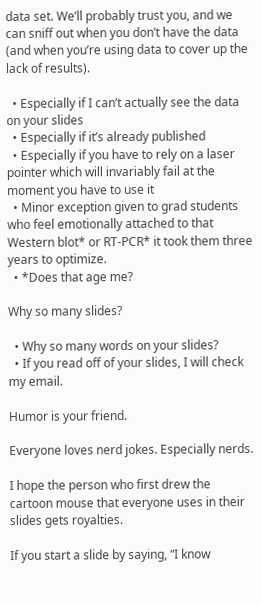data set. We’ll probably trust you, and we can sniff out when you don’t have the data (and when you’re using data to cover up the lack of results).

  • Especially if I can’t actually see the data on your slides
  • Especially if it’s already published
  • Especially if you have to rely on a laser pointer which will invariably fail at the moment you have to use it
  • Minor exception given to grad students who feel emotionally attached to that Western blot* or RT-PCR* it took them three years to optimize.
  • *Does that age me?

Why so many slides?

  • Why so many words on your slides?
  • If you read off of your slides, I will check my email.

Humor is your friend.

Everyone loves nerd jokes. Especially nerds.

I hope the person who first drew the cartoon mouse that everyone uses in their slides gets royalties.

If you start a slide by saying, “I know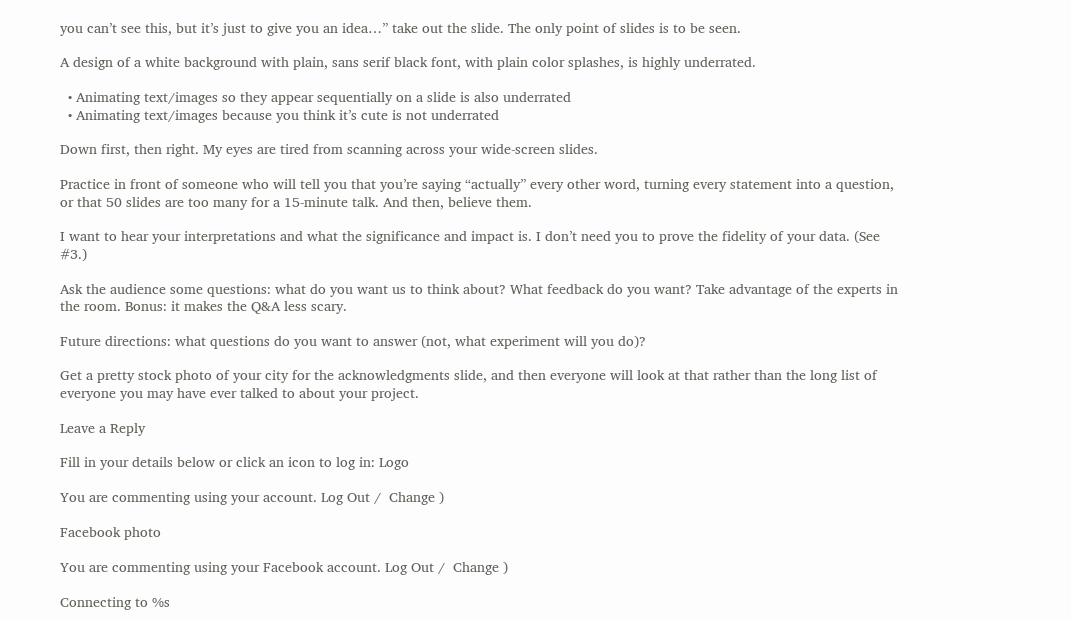you can’t see this, but it’s just to give you an idea…” take out the slide. The only point of slides is to be seen.

A design of a white background with plain, sans serif black font, with plain color splashes, is highly underrated.

  • Animating text/images so they appear sequentially on a slide is also underrated
  • Animating text/images because you think it’s cute is not underrated

Down first, then right. My eyes are tired from scanning across your wide-screen slides.

Practice in front of someone who will tell you that you’re saying “actually” every other word, turning every statement into a question, or that 50 slides are too many for a 15-minute talk. And then, believe them.

I want to hear your interpretations and what the significance and impact is. I don’t need you to prove the fidelity of your data. (See #3.)

Ask the audience some questions: what do you want us to think about? What feedback do you want? Take advantage of the experts in the room. Bonus: it makes the Q&A less scary.

Future directions: what questions do you want to answer (not, what experiment will you do)?

Get a pretty stock photo of your city for the acknowledgments slide, and then everyone will look at that rather than the long list of everyone you may have ever talked to about your project.

Leave a Reply

Fill in your details below or click an icon to log in: Logo

You are commenting using your account. Log Out /  Change )

Facebook photo

You are commenting using your Facebook account. Log Out /  Change )

Connecting to %s